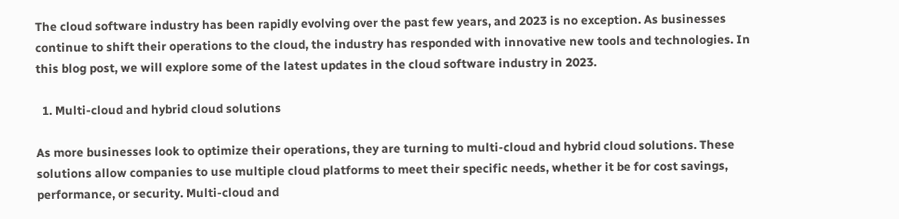The cloud software industry has been rapidly evolving over the past few years, and 2023 is no exception. As businesses continue to shift their operations to the cloud, the industry has responded with innovative new tools and technologies. In this blog post, we will explore some of the latest updates in the cloud software industry in 2023.

  1. Multi-cloud and hybrid cloud solutions

As more businesses look to optimize their operations, they are turning to multi-cloud and hybrid cloud solutions. These solutions allow companies to use multiple cloud platforms to meet their specific needs, whether it be for cost savings, performance, or security. Multi-cloud and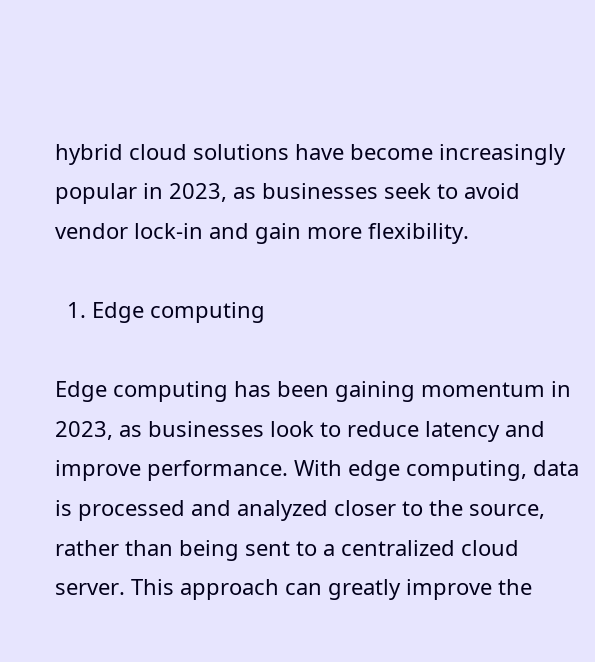hybrid cloud solutions have become increasingly popular in 2023, as businesses seek to avoid vendor lock-in and gain more flexibility.

  1. Edge computing

Edge computing has been gaining momentum in 2023, as businesses look to reduce latency and improve performance. With edge computing, data is processed and analyzed closer to the source, rather than being sent to a centralized cloud server. This approach can greatly improve the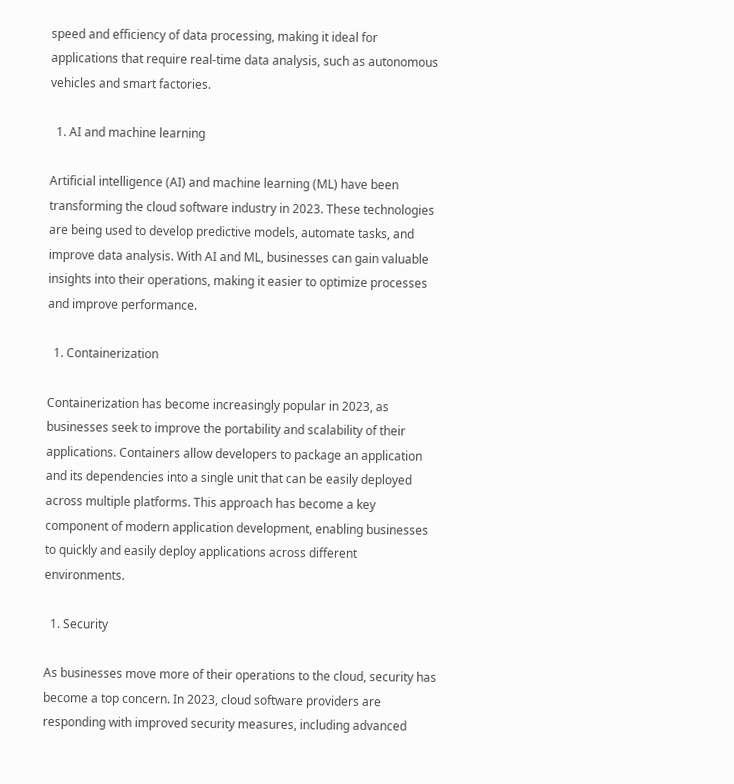speed and efficiency of data processing, making it ideal for applications that require real-time data analysis, such as autonomous vehicles and smart factories.

  1. AI and machine learning

Artificial intelligence (AI) and machine learning (ML) have been transforming the cloud software industry in 2023. These technologies are being used to develop predictive models, automate tasks, and improve data analysis. With AI and ML, businesses can gain valuable insights into their operations, making it easier to optimize processes and improve performance.

  1. Containerization

Containerization has become increasingly popular in 2023, as businesses seek to improve the portability and scalability of their applications. Containers allow developers to package an application and its dependencies into a single unit that can be easily deployed across multiple platforms. This approach has become a key component of modern application development, enabling businesses to quickly and easily deploy applications across different environments.

  1. Security

As businesses move more of their operations to the cloud, security has become a top concern. In 2023, cloud software providers are responding with improved security measures, including advanced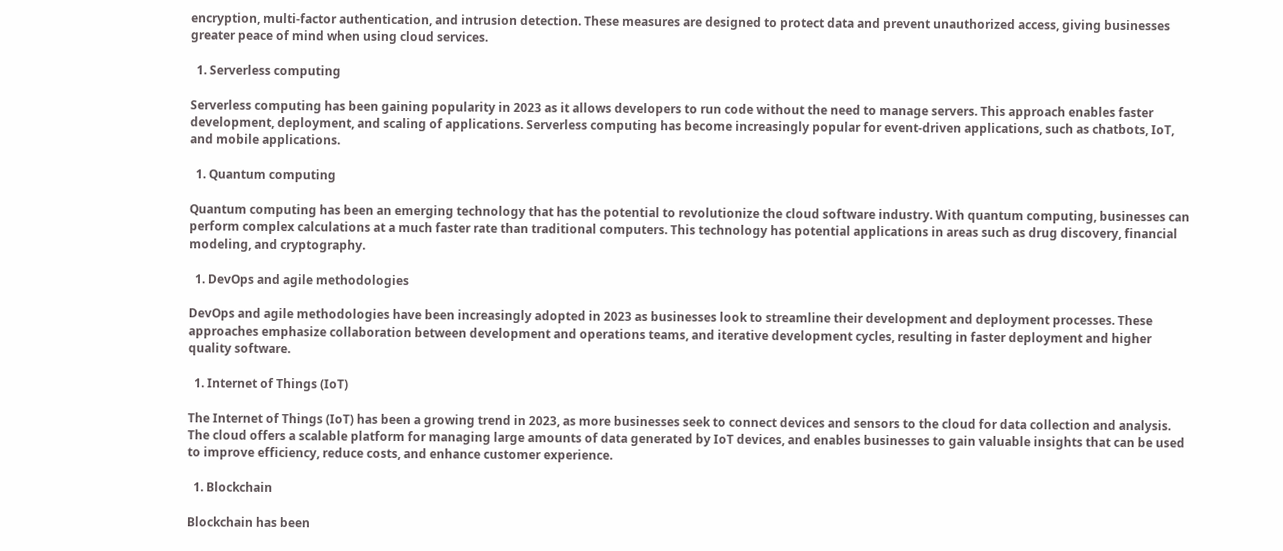encryption, multi-factor authentication, and intrusion detection. These measures are designed to protect data and prevent unauthorized access, giving businesses greater peace of mind when using cloud services.

  1. Serverless computing

Serverless computing has been gaining popularity in 2023 as it allows developers to run code without the need to manage servers. This approach enables faster development, deployment, and scaling of applications. Serverless computing has become increasingly popular for event-driven applications, such as chatbots, IoT, and mobile applications.

  1. Quantum computing

Quantum computing has been an emerging technology that has the potential to revolutionize the cloud software industry. With quantum computing, businesses can perform complex calculations at a much faster rate than traditional computers. This technology has potential applications in areas such as drug discovery, financial modeling, and cryptography.

  1. DevOps and agile methodologies

DevOps and agile methodologies have been increasingly adopted in 2023 as businesses look to streamline their development and deployment processes. These approaches emphasize collaboration between development and operations teams, and iterative development cycles, resulting in faster deployment and higher quality software.

  1. Internet of Things (IoT)

The Internet of Things (IoT) has been a growing trend in 2023, as more businesses seek to connect devices and sensors to the cloud for data collection and analysis. The cloud offers a scalable platform for managing large amounts of data generated by IoT devices, and enables businesses to gain valuable insights that can be used to improve efficiency, reduce costs, and enhance customer experience.

  1. Blockchain

Blockchain has been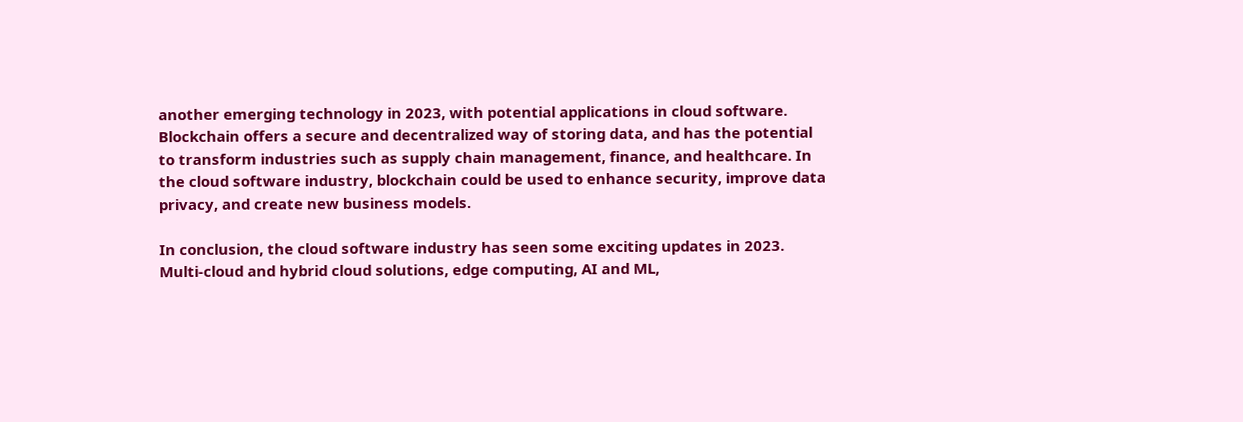another emerging technology in 2023, with potential applications in cloud software. Blockchain offers a secure and decentralized way of storing data, and has the potential to transform industries such as supply chain management, finance, and healthcare. In the cloud software industry, blockchain could be used to enhance security, improve data privacy, and create new business models.

In conclusion, the cloud software industry has seen some exciting updates in 2023. Multi-cloud and hybrid cloud solutions, edge computing, AI and ML,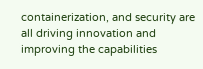containerization, and security are all driving innovation and improving the capabilities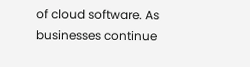of cloud software. As businesses continue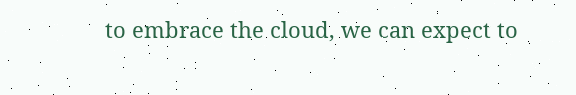to embrace the cloud, we can expect to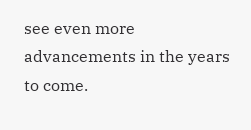see even more advancements in the years to come.